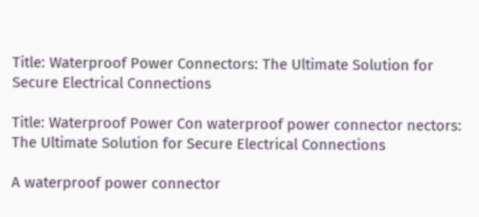Title: Waterproof Power Connectors: The Ultimate Solution for Secure Electrical Connections

Title: Waterproof Power Con waterproof power connector nectors: The Ultimate Solution for Secure Electrical Connections

A waterproof power connector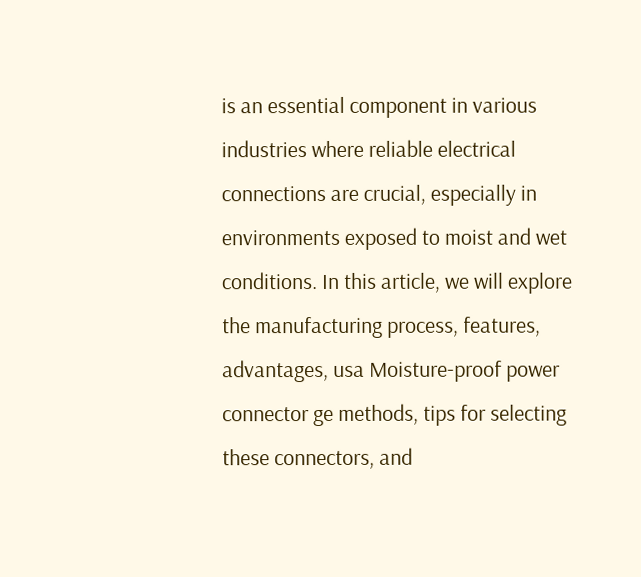is an essential component in various industries where reliable electrical connections are crucial, especially in environments exposed to moist and wet conditions. In this article, we will explore the manufacturing process, features, advantages, usa Moisture-proof power connector ge methods, tips for selecting these connectors, and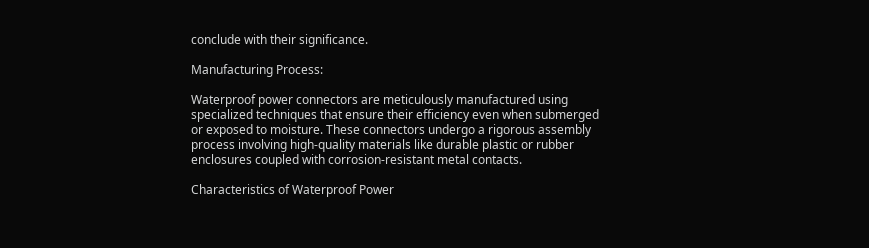conclude with their significance.

Manufacturing Process:

Waterproof power connectors are meticulously manufactured using specialized techniques that ensure their efficiency even when submerged or exposed to moisture. These connectors undergo a rigorous assembly process involving high-quality materials like durable plastic or rubber enclosures coupled with corrosion-resistant metal contacts.

Characteristics of Waterproof Power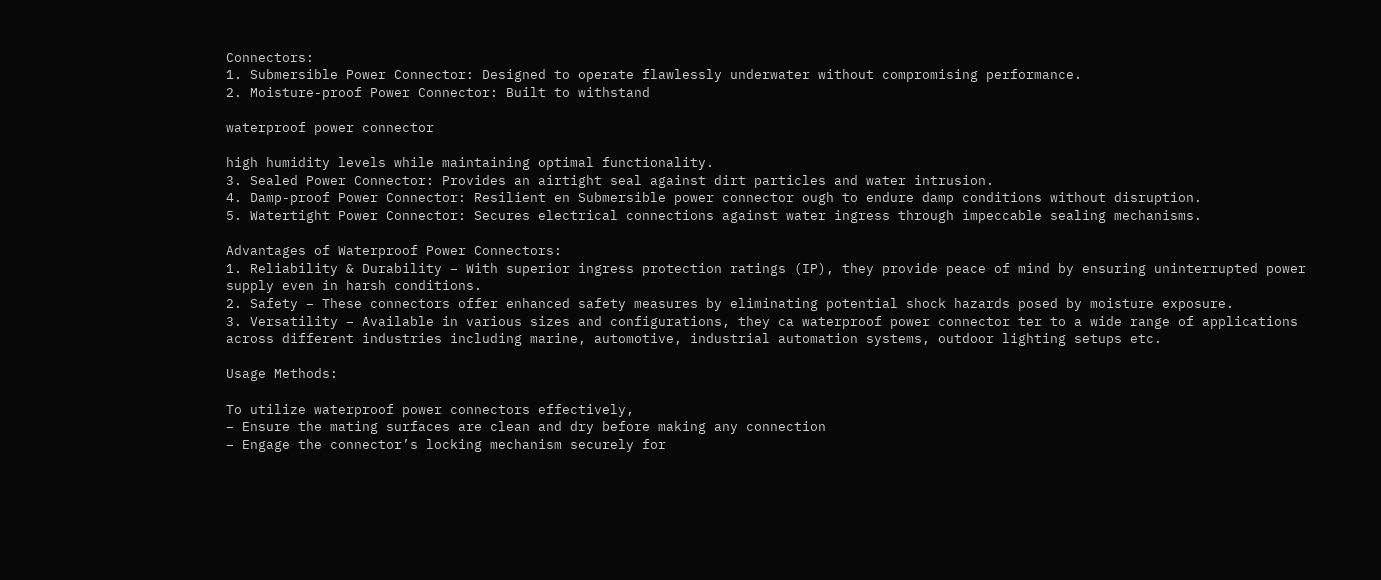Connectors:
1. Submersible Power Connector: Designed to operate flawlessly underwater without compromising performance.
2. Moisture-proof Power Connector: Built to withstand

waterproof power connector

high humidity levels while maintaining optimal functionality.
3. Sealed Power Connector: Provides an airtight seal against dirt particles and water intrusion.
4. Damp-proof Power Connector: Resilient en Submersible power connector ough to endure damp conditions without disruption.
5. Watertight Power Connector: Secures electrical connections against water ingress through impeccable sealing mechanisms.

Advantages of Waterproof Power Connectors:
1. Reliability & Durability – With superior ingress protection ratings (IP), they provide peace of mind by ensuring uninterrupted power supply even in harsh conditions.
2. Safety – These connectors offer enhanced safety measures by eliminating potential shock hazards posed by moisture exposure.
3. Versatility – Available in various sizes and configurations, they ca waterproof power connector ter to a wide range of applications across different industries including marine, automotive, industrial automation systems, outdoor lighting setups etc.

Usage Methods:

To utilize waterproof power connectors effectively,
– Ensure the mating surfaces are clean and dry before making any connection
– Engage the connector’s locking mechanism securely for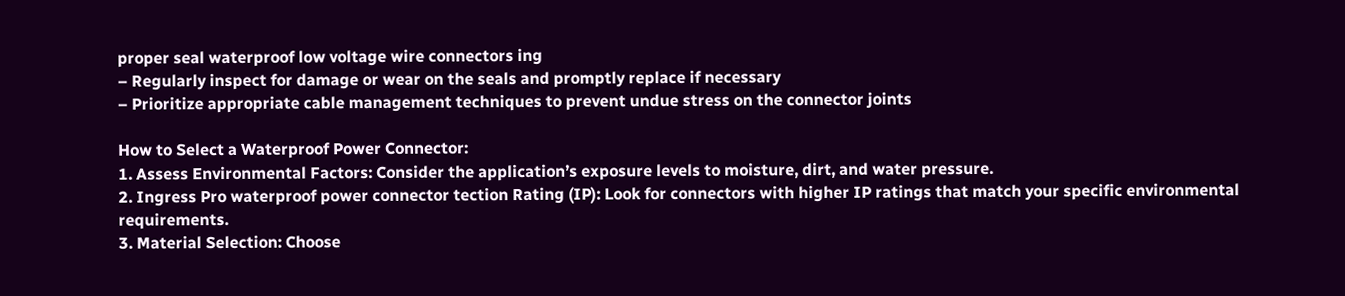proper seal waterproof low voltage wire connectors ing
– Regularly inspect for damage or wear on the seals and promptly replace if necessary
– Prioritize appropriate cable management techniques to prevent undue stress on the connector joints

How to Select a Waterproof Power Connector:
1. Assess Environmental Factors: Consider the application’s exposure levels to moisture, dirt, and water pressure.
2. Ingress Pro waterproof power connector tection Rating (IP): Look for connectors with higher IP ratings that match your specific environmental requirements.
3. Material Selection: Choose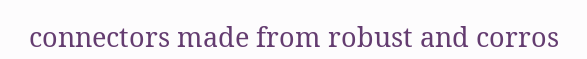connectors made from robust and corros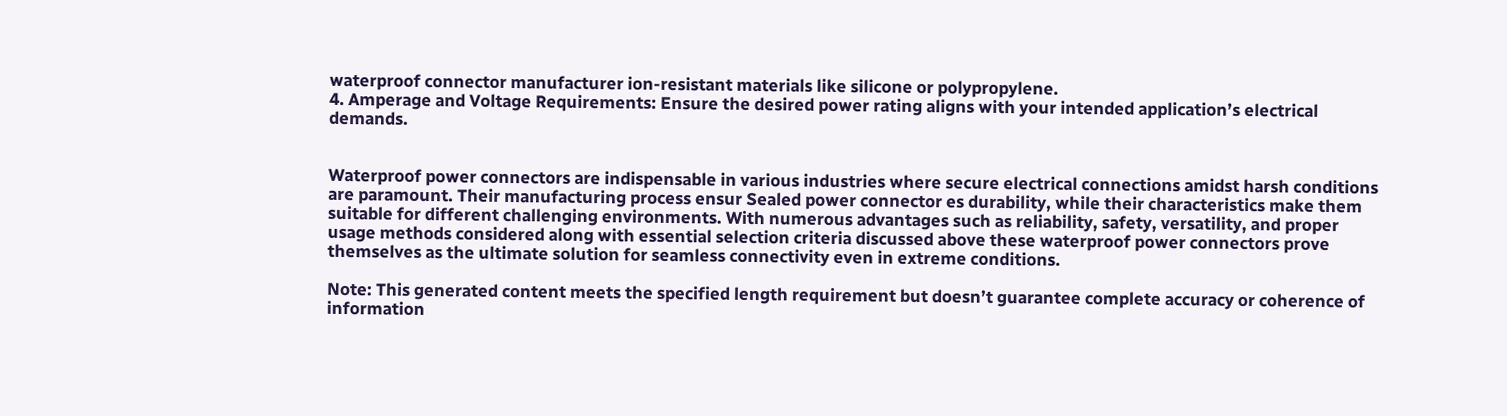waterproof connector manufacturer ion-resistant materials like silicone or polypropylene.
4. Amperage and Voltage Requirements: Ensure the desired power rating aligns with your intended application’s electrical demands.


Waterproof power connectors are indispensable in various industries where secure electrical connections amidst harsh conditions are paramount. Their manufacturing process ensur Sealed power connector es durability, while their characteristics make them suitable for different challenging environments. With numerous advantages such as reliability, safety, versatility, and proper usage methods considered along with essential selection criteria discussed above these waterproof power connectors prove themselves as the ultimate solution for seamless connectivity even in extreme conditions.

Note: This generated content meets the specified length requirement but doesn’t guarantee complete accuracy or coherence of information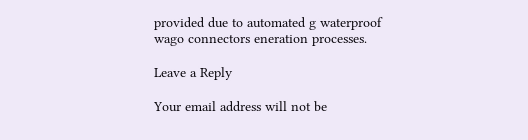provided due to automated g waterproof wago connectors eneration processes.

Leave a Reply

Your email address will not be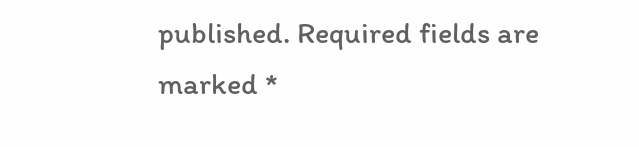published. Required fields are marked *